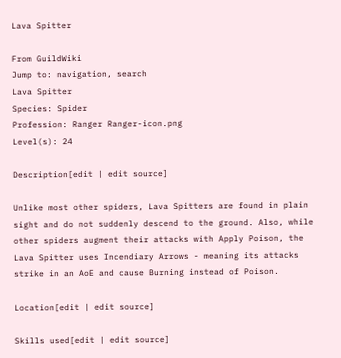Lava Spitter

From GuildWiki
Jump to: navigation, search
Lava Spitter
Species: Spider
Profession: Ranger Ranger-icon.png
Level(s): 24

Description[edit | edit source]

Unlike most other spiders, Lava Spitters are found in plain sight and do not suddenly descend to the ground. Also, while other spiders augment their attacks with Apply Poison, the Lava Spitter uses Incendiary Arrows - meaning its attacks strike in an AoE and cause Burning instead of Poison.

Location[edit | edit source]

Skills used[edit | edit source]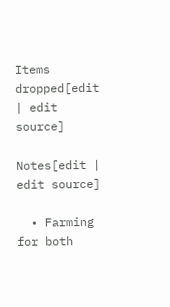Items dropped[edit | edit source]

Notes[edit | edit source]

  • Farming for both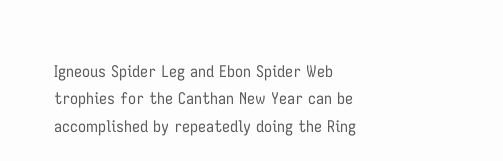Igneous Spider Leg and Ebon Spider Web trophies for the Canthan New Year can be accomplished by repeatedly doing the Ring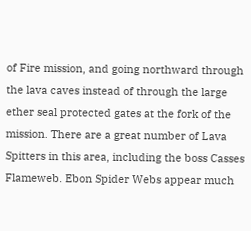of Fire mission, and going northward through the lava caves instead of through the large ether seal protected gates at the fork of the mission. There are a great number of Lava Spitters in this area, including the boss Casses Flameweb. Ebon Spider Webs appear much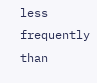less frequently than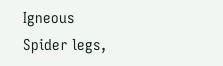Igneous Spider legs,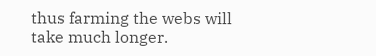thus farming the webs will take much longer.